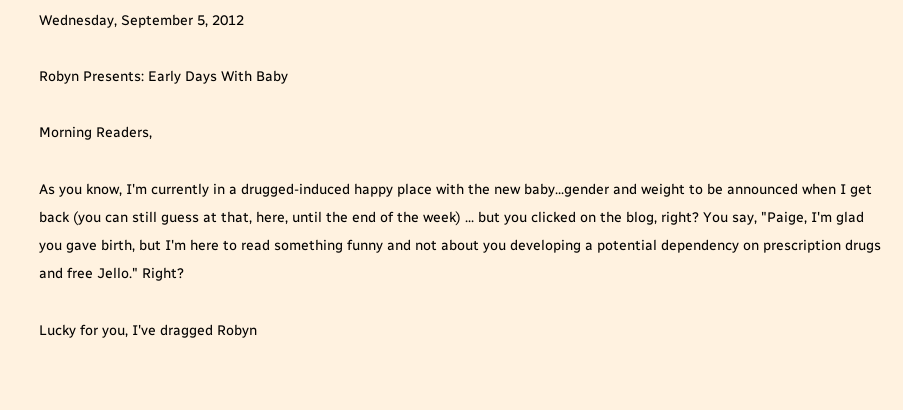Wednesday, September 5, 2012

Robyn Presents: Early Days With Baby

Morning Readers,

As you know, I'm currently in a drugged-induced happy place with the new baby...gender and weight to be announced when I get back (you can still guess at that, here, until the end of the week) ... but you clicked on the blog, right? You say, "Paige, I'm glad you gave birth, but I'm here to read something funny and not about you developing a potential dependency on prescription drugs and free Jello." Right?

Lucky for you, I've dragged Robyn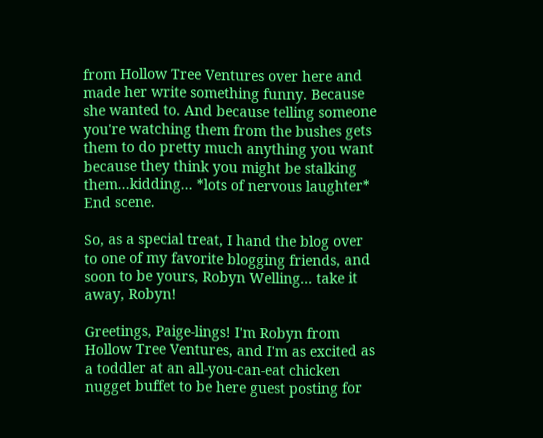from Hollow Tree Ventures over here and made her write something funny. Because she wanted to. And because telling someone you're watching them from the bushes gets them to do pretty much anything you want because they think you might be stalking them...kidding... *lots of nervous laughter* End scene.

So, as a special treat, I hand the blog over to one of my favorite blogging friends, and soon to be yours, Robyn Welling... take it away, Robyn!

Greetings, Paige-lings! I'm Robyn from Hollow Tree Ventures, and I'm as excited as a toddler at an all-you-can-eat chicken nugget buffet to be here guest posting for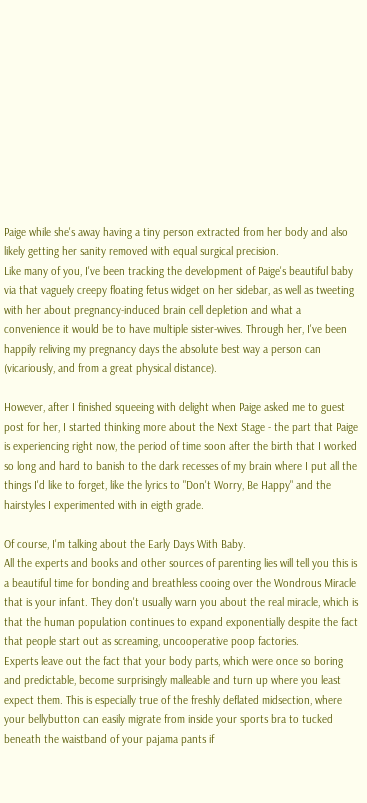Paige while she's away having a tiny person extracted from her body and also likely getting her sanity removed with equal surgical precision.
Like many of you, I've been tracking the development of Paige's beautiful baby via that vaguely creepy floating fetus widget on her sidebar, as well as tweeting with her about pregnancy-induced brain cell depletion and what a convenience it would be to have multiple sister-wives. Through her, I've been happily reliving my pregnancy days the absolute best way a person can (vicariously, and from a great physical distance).

However, after I finished squeeing with delight when Paige asked me to guest post for her, I started thinking more about the Next Stage - the part that Paige is experiencing right now, the period of time soon after the birth that I worked so long and hard to banish to the dark recesses of my brain where I put all the things I'd like to forget, like the lyrics to "Don't Worry, Be Happy" and the hairstyles I experimented with in eigth grade.

Of course, I'm talking about the Early Days With Baby.
All the experts and books and other sources of parenting lies will tell you this is a beautiful time for bonding and breathless cooing over the Wondrous Miracle that is your infant. They don't usually warn you about the real miracle, which is that the human population continues to expand exponentially despite the fact that people start out as screaming, uncooperative poop factories.
Experts leave out the fact that your body parts, which were once so boring and predictable, become surprisingly malleable and turn up where you least expect them. This is especially true of the freshly deflated midsection, where your bellybutton can easily migrate from inside your sports bra to tucked beneath the waistband of your pajama pants if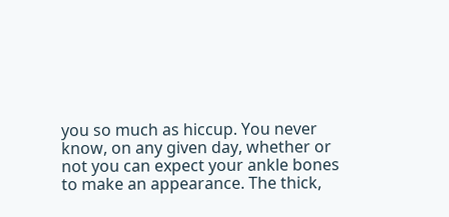you so much as hiccup. You never know, on any given day, whether or not you can expect your ankle bones to make an appearance. The thick,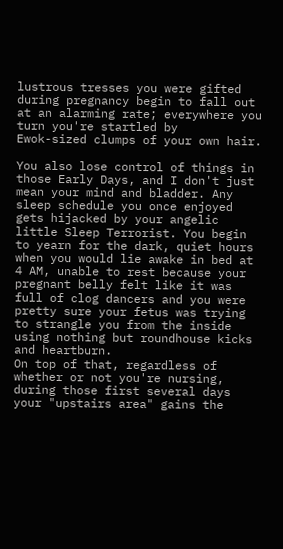lustrous tresses you were gifted during pregnancy begin to fall out at an alarming rate; everywhere you turn you're startled by
Ewok-sized clumps of your own hair.

You also lose control of things in those Early Days, and I don't just mean your mind and bladder. Any sleep schedule you once enjoyed gets hijacked by your angelic little Sleep Terrorist. You begin to yearn for the dark, quiet hours when you would lie awake in bed at 4 AM, unable to rest because your pregnant belly felt like it was full of clog dancers and you were pretty sure your fetus was trying to strangle you from the inside using nothing but roundhouse kicks and heartburn.
On top of that, regardless of whether or not you're nursing, during those first several days your "upstairs area" gains the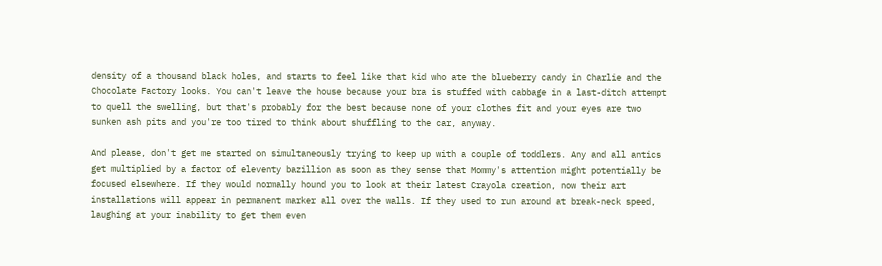density of a thousand black holes, and starts to feel like that kid who ate the blueberry candy in Charlie and the Chocolate Factory looks. You can't leave the house because your bra is stuffed with cabbage in a last-ditch attempt to quell the swelling, but that's probably for the best because none of your clothes fit and your eyes are two sunken ash pits and you're too tired to think about shuffling to the car, anyway.

And please, don't get me started on simultaneously trying to keep up with a couple of toddlers. Any and all antics get multiplied by a factor of eleventy bazillion as soon as they sense that Mommy's attention might potentially be focused elsewhere. If they would normally hound you to look at their latest Crayola creation, now their art installations will appear in permanent marker all over the walls. If they used to run around at break-neck speed, laughing at your inability to get them even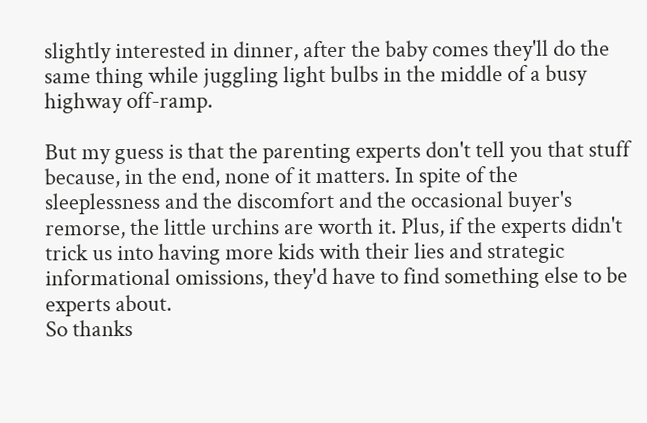slightly interested in dinner, after the baby comes they'll do the same thing while juggling light bulbs in the middle of a busy highway off-ramp.

But my guess is that the parenting experts don't tell you that stuff because, in the end, none of it matters. In spite of the sleeplessness and the discomfort and the occasional buyer's remorse, the little urchins are worth it. Plus, if the experts didn't trick us into having more kids with their lies and strategic informational omissions, they'd have to find something else to be experts about.
So thanks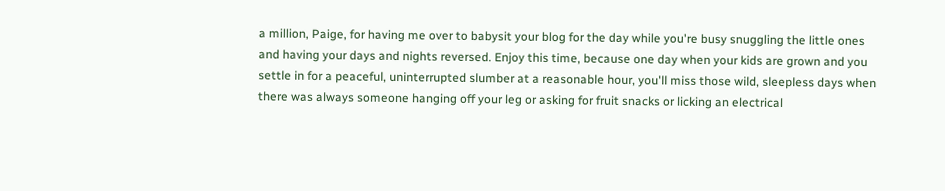a million, Paige, for having me over to babysit your blog for the day while you're busy snuggling the little ones and having your days and nights reversed. Enjoy this time, because one day when your kids are grown and you settle in for a peaceful, uninterrupted slumber at a reasonable hour, you'll miss those wild, sleepless days when there was always someone hanging off your leg or asking for fruit snacks or licking an electrical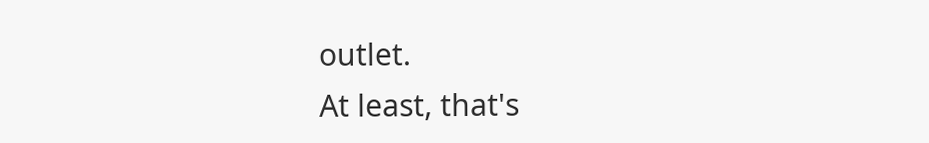outlet.
At least, that's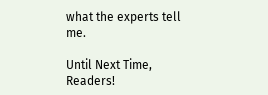what the experts tell me.

Until Next Time, Readers!